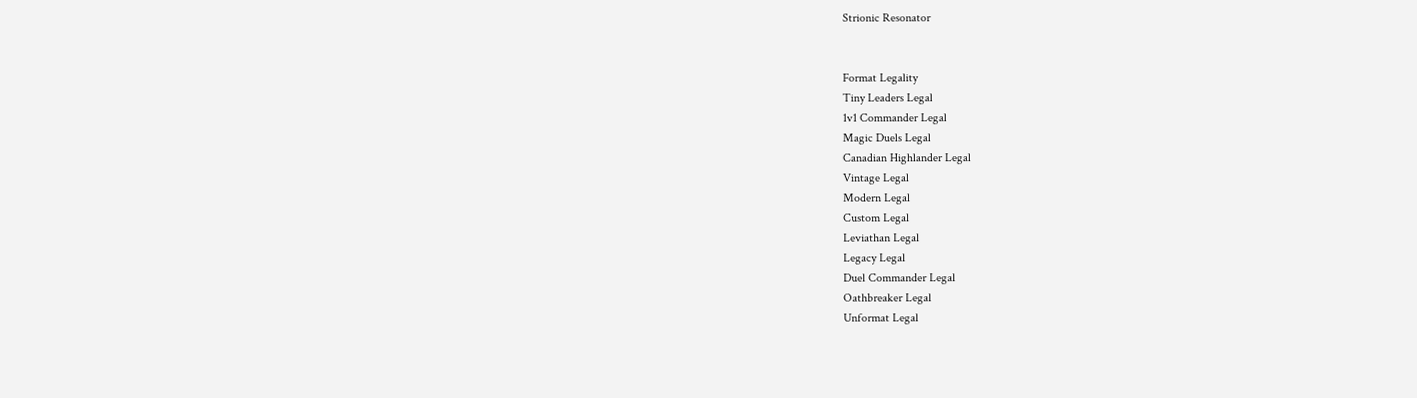Strionic Resonator


Format Legality
Tiny Leaders Legal
1v1 Commander Legal
Magic Duels Legal
Canadian Highlander Legal
Vintage Legal
Modern Legal
Custom Legal
Leviathan Legal
Legacy Legal
Duel Commander Legal
Oathbreaker Legal
Unformat Legal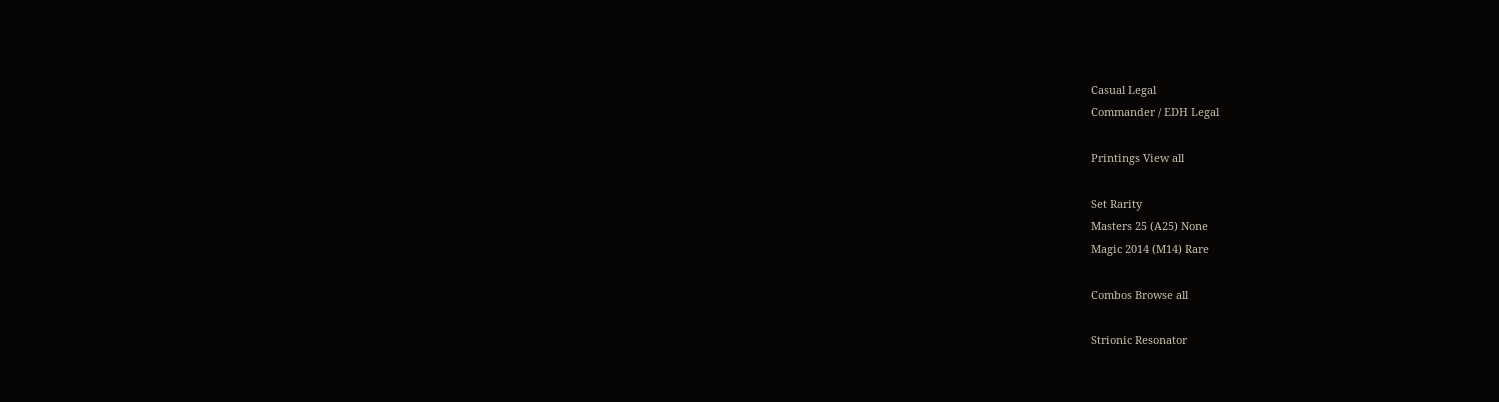Casual Legal
Commander / EDH Legal

Printings View all

Set Rarity
Masters 25 (A25) None
Magic 2014 (M14) Rare

Combos Browse all

Strionic Resonator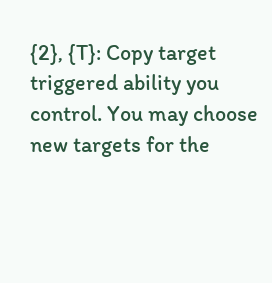{2}, {T}: Copy target triggered ability you control. You may choose new targets for the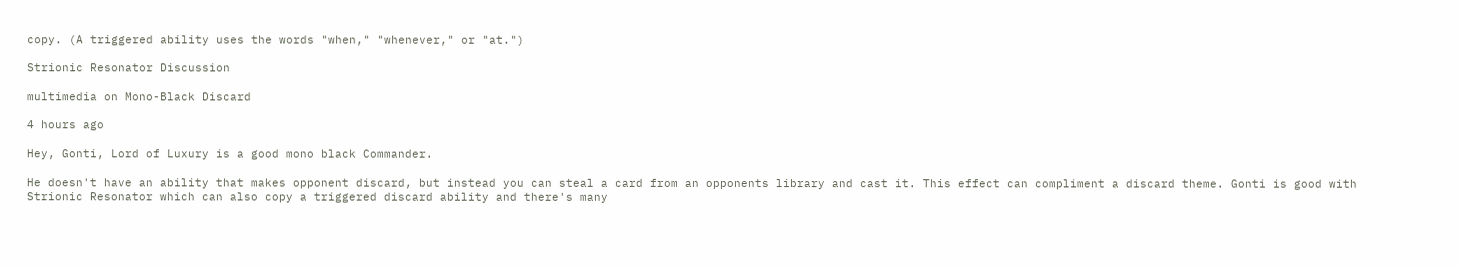copy. (A triggered ability uses the words "when," "whenever," or "at.")

Strionic Resonator Discussion

multimedia on Mono-Black Discard

4 hours ago

Hey, Gonti, Lord of Luxury is a good mono black Commander.

He doesn't have an ability that makes opponent discard, but instead you can steal a card from an opponents library and cast it. This effect can compliment a discard theme. Gonti is good with Strionic Resonator which can also copy a triggered discard ability and there's many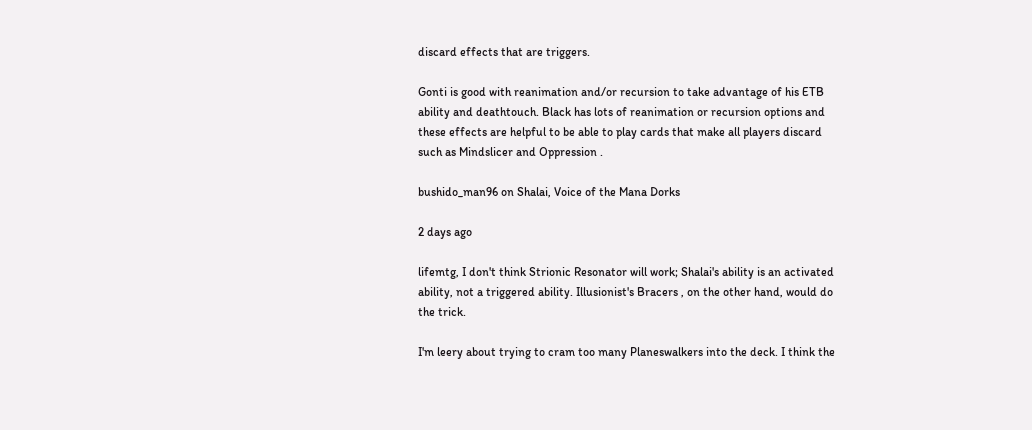discard effects that are triggers.

Gonti is good with reanimation and/or recursion to take advantage of his ETB ability and deathtouch. Black has lots of reanimation or recursion options and these effects are helpful to be able to play cards that make all players discard such as Mindslicer and Oppression .

bushido_man96 on Shalai, Voice of the Mana Dorks

2 days ago

lifemtg, I don't think Strionic Resonator will work; Shalai's ability is an activated ability, not a triggered ability. Illusionist's Bracers , on the other hand, would do the trick.

I'm leery about trying to cram too many Planeswalkers into the deck. I think the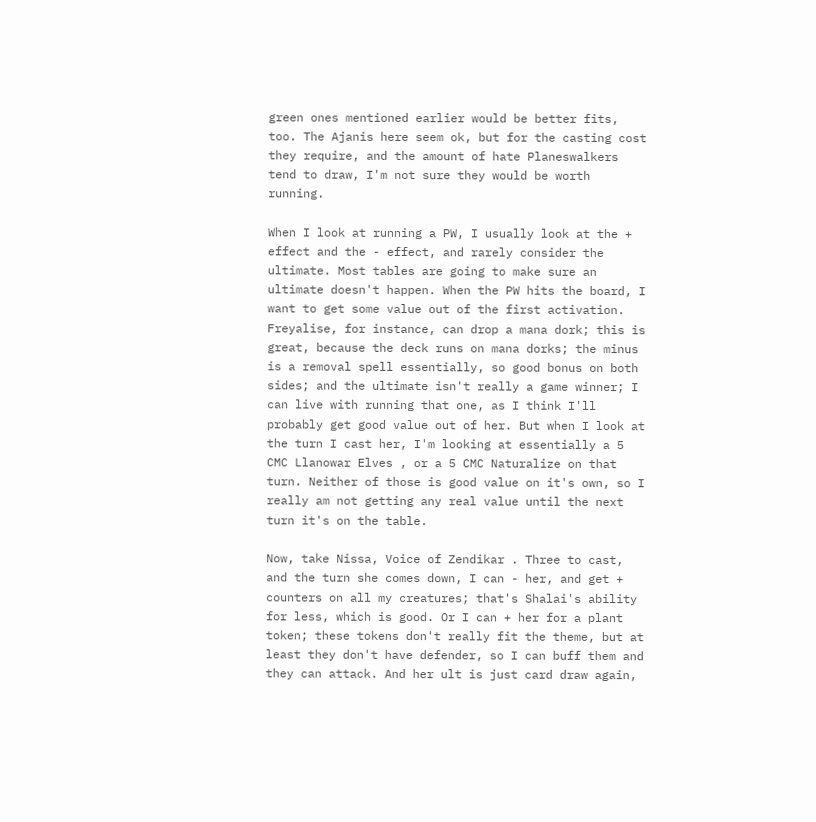green ones mentioned earlier would be better fits, too. The Ajanis here seem ok, but for the casting cost they require, and the amount of hate Planeswalkers tend to draw, I'm not sure they would be worth running.

When I look at running a PW, I usually look at the + effect and the - effect, and rarely consider the ultimate. Most tables are going to make sure an ultimate doesn't happen. When the PW hits the board, I want to get some value out of the first activation. Freyalise, for instance, can drop a mana dork; this is great, because the deck runs on mana dorks; the minus is a removal spell essentially, so good bonus on both sides; and the ultimate isn't really a game winner; I can live with running that one, as I think I'll probably get good value out of her. But when I look at the turn I cast her, I'm looking at essentially a 5 CMC Llanowar Elves , or a 5 CMC Naturalize on that turn. Neither of those is good value on it's own, so I really am not getting any real value until the next turn it's on the table.

Now, take Nissa, Voice of Zendikar . Three to cast, and the turn she comes down, I can - her, and get + counters on all my creatures; that's Shalai's ability for less, which is good. Or I can + her for a plant token; these tokens don't really fit the theme, but at least they don't have defender, so I can buff them and they can attack. And her ult is just card draw again,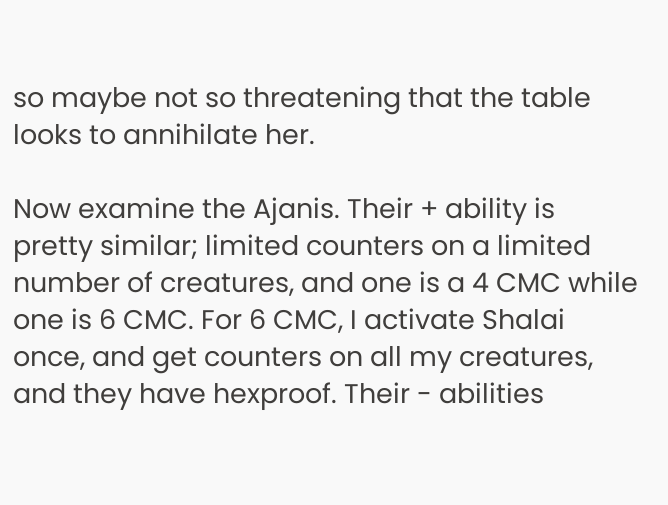so maybe not so threatening that the table looks to annihilate her.

Now examine the Ajanis. Their + ability is pretty similar; limited counters on a limited number of creatures, and one is a 4 CMC while one is 6 CMC. For 6 CMC, I activate Shalai once, and get counters on all my creatures, and they have hexproof. Their - abilities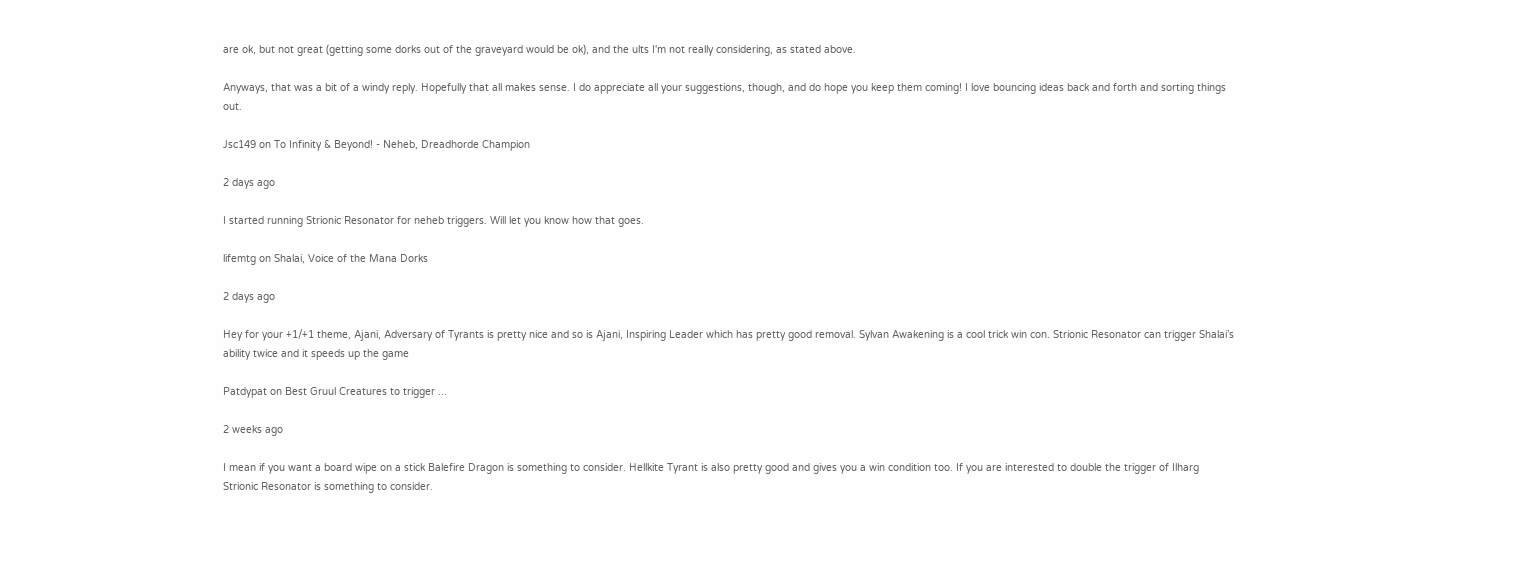are ok, but not great (getting some dorks out of the graveyard would be ok), and the ults I'm not really considering, as stated above.

Anyways, that was a bit of a windy reply. Hopefully that all makes sense. I do appreciate all your suggestions, though, and do hope you keep them coming! I love bouncing ideas back and forth and sorting things out.

Jsc149 on To Infinity & Beyond! - Neheb, Dreadhorde Champion

2 days ago

I started running Strionic Resonator for neheb triggers. Will let you know how that goes.

lifemtg on Shalai, Voice of the Mana Dorks

2 days ago

Hey for your +1/+1 theme, Ajani, Adversary of Tyrants is pretty nice and so is Ajani, Inspiring Leader which has pretty good removal. Sylvan Awakening is a cool trick win con. Strionic Resonator can trigger Shalai’s ability twice and it speeds up the game

Patdypat on Best Gruul Creatures to trigger ...

2 weeks ago

I mean if you want a board wipe on a stick Balefire Dragon is something to consider. Hellkite Tyrant is also pretty good and gives you a win condition too. If you are interested to double the trigger of Ilharg Strionic Resonator is something to consider.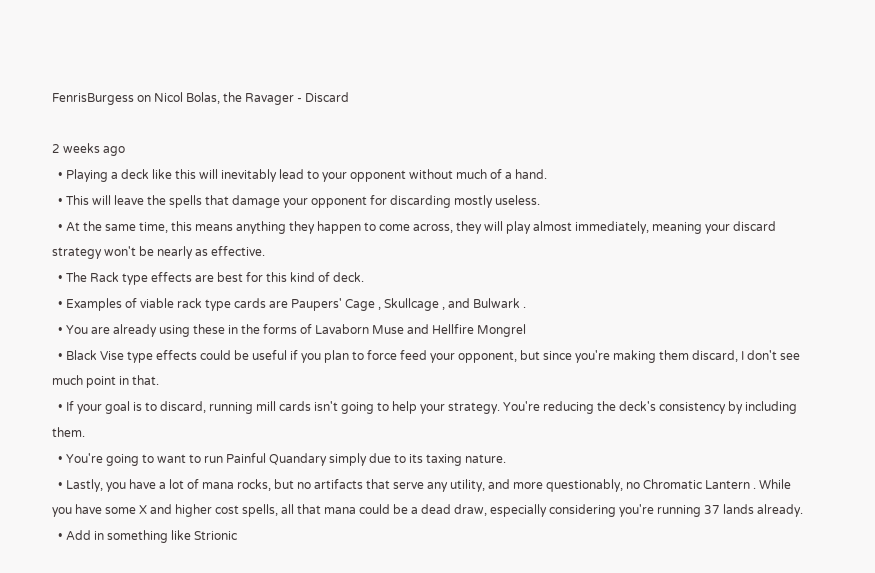FenrisBurgess on Nicol Bolas, the Ravager - Discard

2 weeks ago
  • Playing a deck like this will inevitably lead to your opponent without much of a hand.
  • This will leave the spells that damage your opponent for discarding mostly useless.
  • At the same time, this means anything they happen to come across, they will play almost immediately, meaning your discard strategy won't be nearly as effective.
  • The Rack type effects are best for this kind of deck.
  • Examples of viable rack type cards are Paupers' Cage , Skullcage , and Bulwark .
  • You are already using these in the forms of Lavaborn Muse and Hellfire Mongrel
  • Black Vise type effects could be useful if you plan to force feed your opponent, but since you're making them discard, I don't see much point in that.
  • If your goal is to discard, running mill cards isn't going to help your strategy. You're reducing the deck's consistency by including them.
  • You're going to want to run Painful Quandary simply due to its taxing nature.
  • Lastly, you have a lot of mana rocks, but no artifacts that serve any utility, and more questionably, no Chromatic Lantern . While you have some X and higher cost spells, all that mana could be a dead draw, especially considering you're running 37 lands already.
  • Add in something like Strionic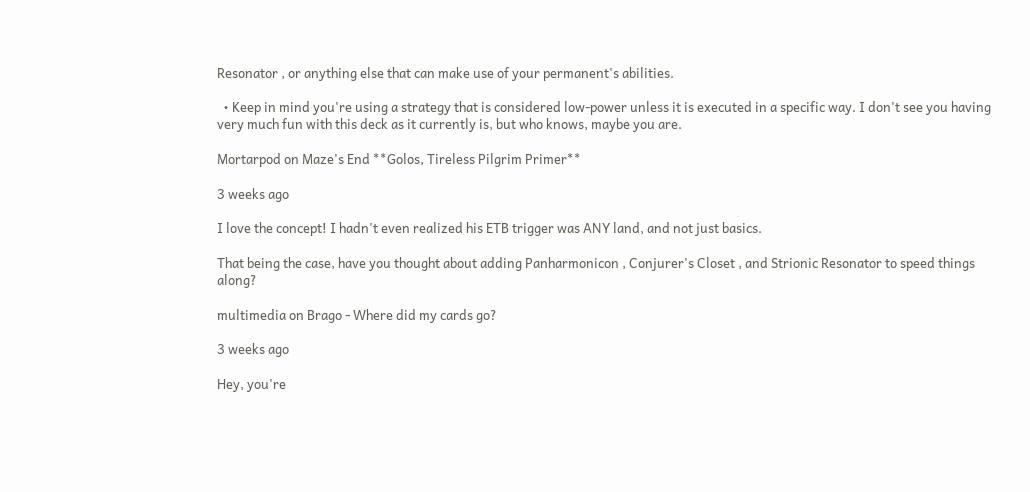Resonator , or anything else that can make use of your permanent's abilities.

  • Keep in mind you're using a strategy that is considered low-power unless it is executed in a specific way. I don't see you having very much fun with this deck as it currently is, but who knows, maybe you are.

Mortarpod on Maze's End **Golos, Tireless Pilgrim Primer**

3 weeks ago

I love the concept! I hadn't even realized his ETB trigger was ANY land, and not just basics.

That being the case, have you thought about adding Panharmonicon , Conjurer's Closet , and Strionic Resonator to speed things along?

multimedia on Brago - Where did my cards go?

3 weeks ago

Hey, you're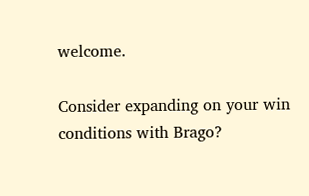welcome.

Consider expanding on your win conditions with Brago?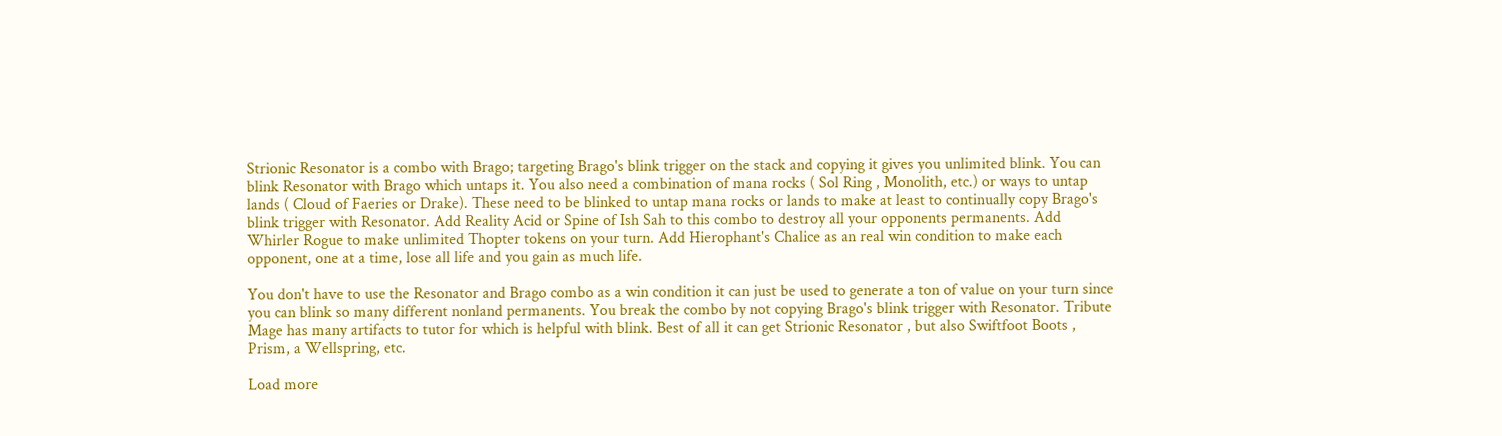Strionic Resonator is a combo with Brago; targeting Brago's blink trigger on the stack and copying it gives you unlimited blink. You can blink Resonator with Brago which untaps it. You also need a combination of mana rocks ( Sol Ring , Monolith, etc.) or ways to untap lands ( Cloud of Faeries or Drake). These need to be blinked to untap mana rocks or lands to make at least to continually copy Brago's blink trigger with Resonator. Add Reality Acid or Spine of Ish Sah to this combo to destroy all your opponents permanents. Add Whirler Rogue to make unlimited Thopter tokens on your turn. Add Hierophant's Chalice as an real win condition to make each opponent, one at a time, lose all life and you gain as much life.

You don't have to use the Resonator and Brago combo as a win condition it can just be used to generate a ton of value on your turn since you can blink so many different nonland permanents. You break the combo by not copying Brago's blink trigger with Resonator. Tribute Mage has many artifacts to tutor for which is helpful with blink. Best of all it can get Strionic Resonator , but also Swiftfoot Boots , Prism, a Wellspring, etc.

Load more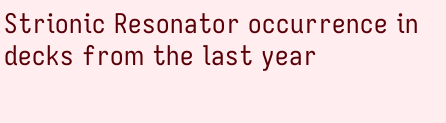Strionic Resonator occurrence in decks from the last year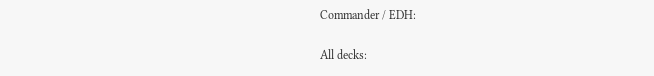Commander / EDH:

All decks: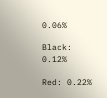0.06%

Black: 0.12%

Red: 0.22%